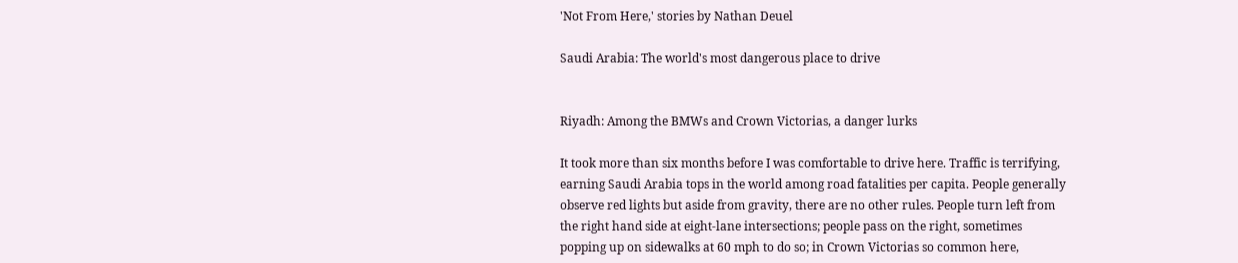'Not From Here,' stories by Nathan Deuel

Saudi Arabia: The world's most dangerous place to drive


Riyadh: Among the BMWs and Crown Victorias, a danger lurks

It took more than six months before I was comfortable to drive here. Traffic is terrifying, earning Saudi Arabia tops in the world among road fatalities per capita. People generally observe red lights but aside from gravity, there are no other rules. People turn left from the right hand side at eight-lane intersections; people pass on the right, sometimes popping up on sidewalks at 60 mph to do so; in Crown Victorias so common here,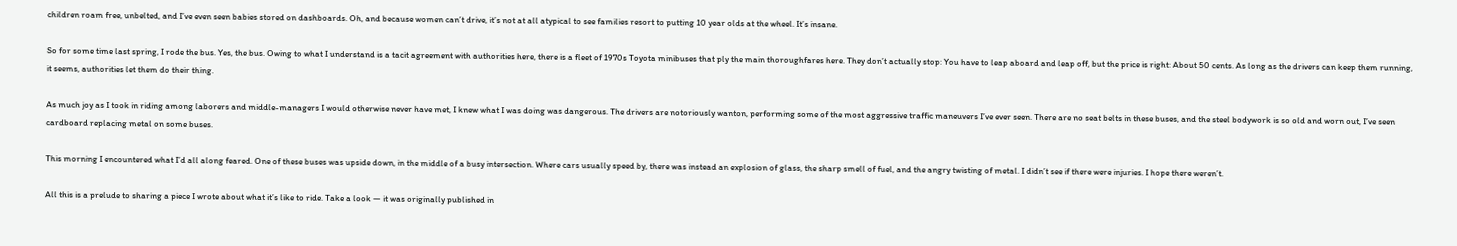children roam free, unbelted, and I’ve even seen babies stored on dashboards. Oh, and because women can’t drive, it’s not at all atypical to see families resort to putting 10 year olds at the wheel. It’s insane.

So for some time last spring, I rode the bus. Yes, the bus. Owing to what I understand is a tacit agreement with authorities here, there is a fleet of 1970s Toyota minibuses that ply the main thoroughfares here. They don’t actually stop: You have to leap aboard and leap off, but the price is right: About 50 cents. As long as the drivers can keep them running, it seems, authorities let them do their thing.

As much joy as I took in riding among laborers and middle-managers I would otherwise never have met, I knew what I was doing was dangerous. The drivers are notoriously wanton, performing some of the most aggressive traffic maneuvers I’ve ever seen. There are no seat belts in these buses, and the steel bodywork is so old and worn out, I’ve seen cardboard replacing metal on some buses.

This morning I encountered what I’d all along feared. One of these buses was upside down, in the middle of a busy intersection. Where cars usually speed by, there was instead an explosion of glass, the sharp smell of fuel, and the angry twisting of metal. I didn’t see if there were injuries. I hope there weren’t.

All this is a prelude to sharing a piece I wrote about what it’s like to ride. Take a look — it was originally published in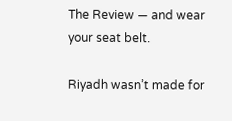The Review — and wear your seat belt.

Riyadh wasn’t made for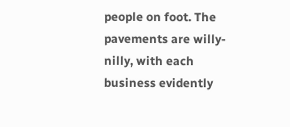people on foot. The pavements are willy-nilly, with each business evidently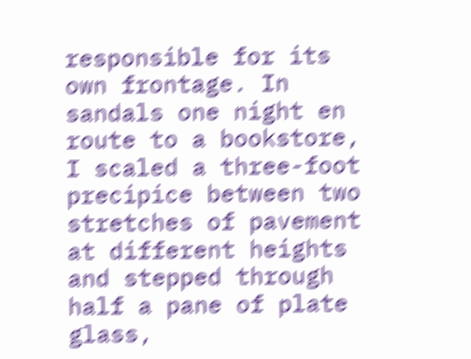responsible for its own frontage. In sandals one night en route to a bookstore, I scaled a three-foot precipice between two stretches of pavement at different heights and stepped through half a pane of plate glass,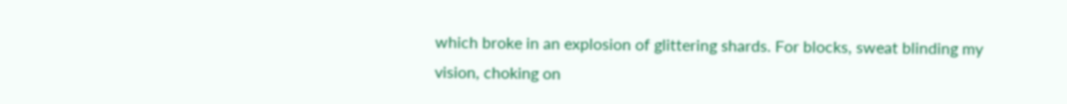which broke in an explosion of glittering shards. For blocks, sweat blinding my vision, choking on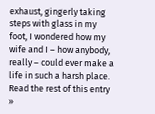exhaust, gingerly taking steps with glass in my foot, I wondered how my wife and I – how anybody, really – could ever make a life in such a harsh place. Read the rest of this entry »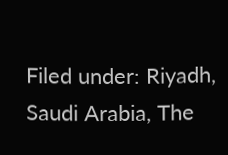Filed under: Riyadh, Saudi Arabia, The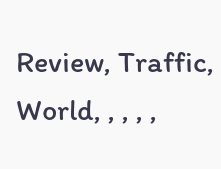Review, Traffic, World, , , , ,